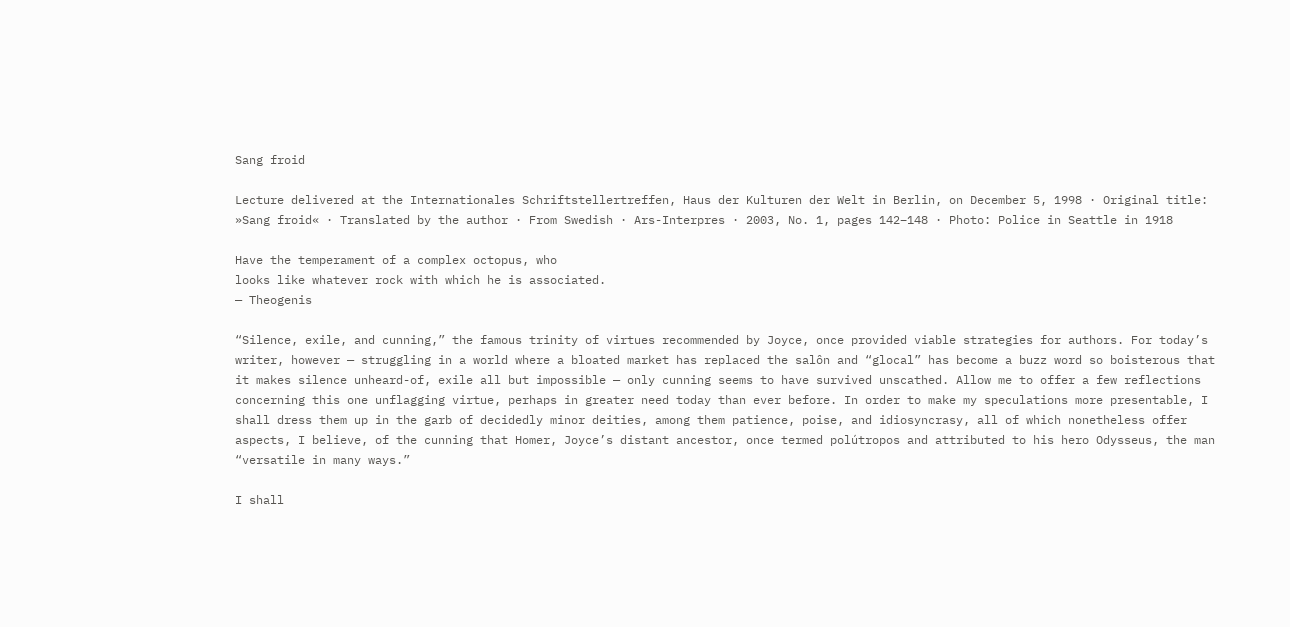Sang froid

Lecture delivered at the Internationales Schriftstellertreffen, Haus der Kulturen der Welt in Berlin, on December 5, 1998 · Original title: »Sang froid« · Translated by the author · From Swedish · Ars-Interpres · 2003, No. 1, pages 142–148 · Photo: Police in Seattle in 1918

Have the temperament of a complex octopus, who
looks like whatever rock with which he is associated.
— Theogenis

“Silence, exile, and cunning,” the famous trinity of virtues recommended by Joyce, once provided viable strategies for authors. For today’s writer, however — struggling in a world where a bloated market has replaced the salôn and “glocal” has become a buzz word so boisterous that it makes silence unheard-of, exile all but impossible — only cunning seems to have survived unscathed. Allow me to offer a few reflections concerning this one unflagging virtue, perhaps in greater need today than ever before. In order to make my speculations more presentable, I shall dress them up in the garb of decidedly minor deities, among them patience, poise, and idiosyncrasy, all of which nonetheless offer aspects, I believe, of the cunning that Homer, Joyce’s distant ancestor, once termed polútropos and attributed to his hero Odysseus, the man “versatile in many ways.”

I shall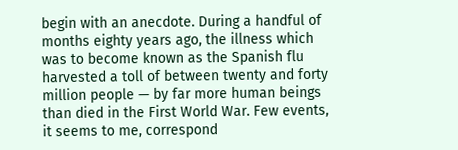begin with an anecdote. During a handful of months eighty years ago, the illness which was to become known as the Spanish flu harvested a toll of between twenty and forty million people — by far more human beings than died in the First World War. Few events, it seems to me, correspond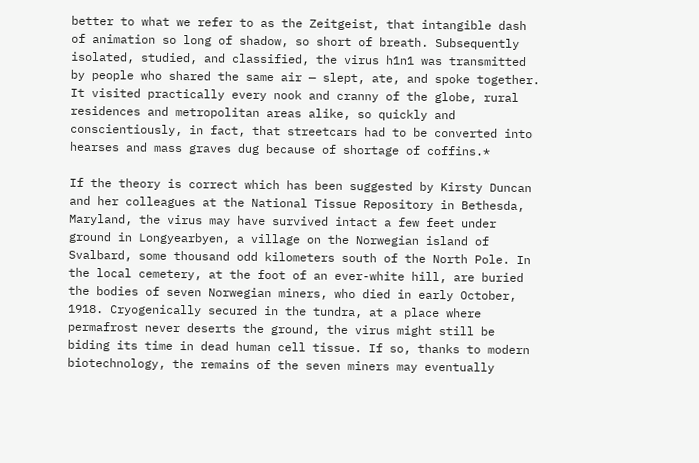better to what we refer to as the Zeitgeist, that intangible dash of animation so long of shadow, so short of breath. Subsequently isolated, studied, and classified, the virus h1n1 was transmitted by people who shared the same air — slept, ate, and spoke together. It visited practically every nook and cranny of the globe, rural residences and metropolitan areas alike, so quickly and conscientiously, in fact, that streetcars had to be converted into hearses and mass graves dug because of shortage of coffins.*

If the theory is correct which has been suggested by Kirsty Duncan and her colleagues at the National Tissue Repository in Bethesda, Maryland, the virus may have survived intact a few feet under ground in Longyearbyen, a village on the Norwegian island of Svalbard, some thousand odd kilometers south of the North Pole. In the local cemetery, at the foot of an ever-white hill, are buried the bodies of seven Norwegian miners, who died in early October, 1918. Cryogenically secured in the tundra, at a place where permafrost never deserts the ground, the virus might still be biding its time in dead human cell tissue. If so, thanks to modern biotechnology, the remains of the seven miners may eventually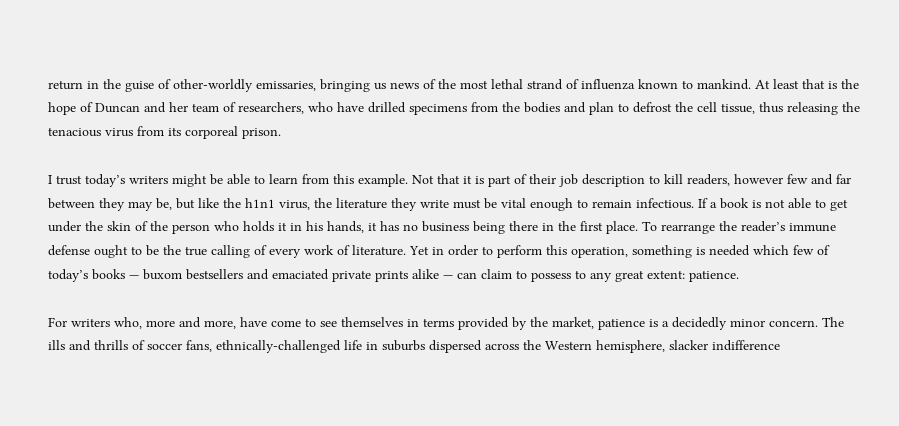return in the guise of other-worldly emissaries, bringing us news of the most lethal strand of influenza known to mankind. At least that is the hope of Duncan and her team of researchers, who have drilled specimens from the bodies and plan to defrost the cell tissue, thus releasing the tenacious virus from its corporeal prison.

I trust today’s writers might be able to learn from this example. Not that it is part of their job description to kill readers, however few and far between they may be, but like the h1n1 virus, the literature they write must be vital enough to remain infectious. If a book is not able to get under the skin of the person who holds it in his hands, it has no business being there in the first place. To rearrange the reader’s immune defense ought to be the true calling of every work of literature. Yet in order to perform this operation, something is needed which few of today’s books — buxom bestsellers and emaciated private prints alike — can claim to possess to any great extent: patience.

For writers who, more and more, have come to see themselves in terms provided by the market, patience is a decidedly minor concern. The ills and thrills of soccer fans, ethnically-challenged life in suburbs dispersed across the Western hemisphere, slacker indifference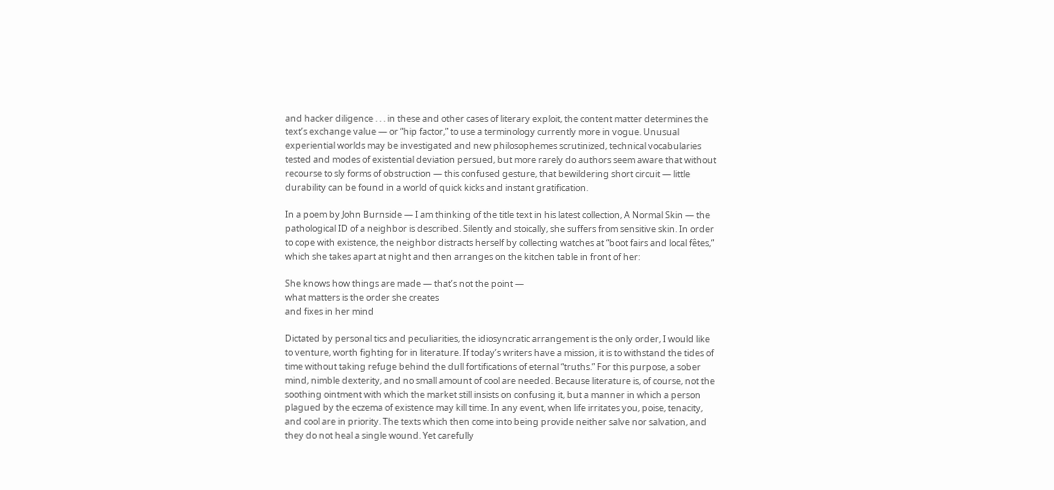and hacker diligence . . . in these and other cases of literary exploit, the content matter determines the text’s exchange value — or “hip factor,” to use a terminology currently more in vogue. Unusual experiential worlds may be investigated and new philosophemes scrutinized, technical vocabularies tested and modes of existential deviation persued, but more rarely do authors seem aware that without recourse to sly forms of obstruction — this confused gesture, that bewildering short circuit — little durability can be found in a world of quick kicks and instant gratification.

In a poem by John Burnside — I am thinking of the title text in his latest collection, A Normal Skin — the pathological ID of a neighbor is described. Silently and stoically, she suffers from sensitive skin. In order to cope with existence, the neighbor distracts herself by collecting watches at “boot fairs and local fêtes,” which she takes apart at night and then arranges on the kitchen table in front of her:

She knows how things are made — that’s not the point —
what matters is the order she creates
and fixes in her mind

Dictated by personal tics and peculiarities, the idiosyncratic arrangement is the only order, I would like to venture, worth fighting for in literature. If today’s writers have a mission, it is to withstand the tides of time without taking refuge behind the dull fortifications of eternal “truths.” For this purpose, a sober mind, nimble dexterity, and no small amount of cool are needed. Because literature is, of course, not the soothing ointment with which the market still insists on confusing it, but a manner in which a person plagued by the eczema of existence may kill time. In any event, when life irritates you, poise, tenacity, and cool are in priority. The texts which then come into being provide neither salve nor salvation, and they do not heal a single wound. Yet carefully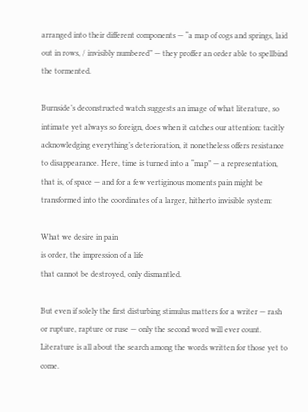arranged into their different components — “a map of cogs and springs, laid out in rows, / invisibly numbered” — they proffer an order able to spellbind the tormented.

Burnside’s deconstructed watch suggests an image of what literature, so intimate yet always so foreign, does when it catches our attention: tacitly acknowledging everything’s deterioration, it nonetheless offers resistance to disappearance. Here, time is turned into a “map” — a representation, that is, of space — and for a few vertiginous moments pain might be transformed into the coordinates of a larger, hitherto invisible system:

What we desire in pain
is order, the impression of a life
that cannot be destroyed, only dismantled.

But even if solely the first disturbing stimulus matters for a writer — rash or rupture, rapture or ruse — only the second word will ever count. Literature is all about the search among the words written for those yet to come.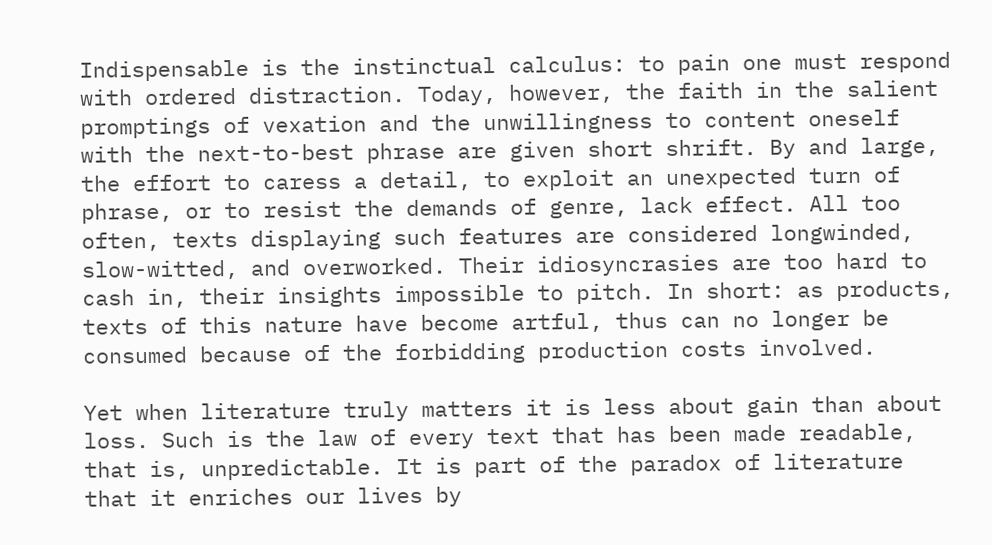Indispensable is the instinctual calculus: to pain one must respond with ordered distraction. Today, however, the faith in the salient promptings of vexation and the unwillingness to content oneself with the next-to-best phrase are given short shrift. By and large, the effort to caress a detail, to exploit an unexpected turn of phrase, or to resist the demands of genre, lack effect. All too often, texts displaying such features are considered longwinded, slow-witted, and overworked. Their idiosyncrasies are too hard to cash in, their insights impossible to pitch. In short: as products, texts of this nature have become artful, thus can no longer be consumed because of the forbidding production costs involved.

Yet when literature truly matters it is less about gain than about loss. Such is the law of every text that has been made readable, that is, unpredictable. It is part of the paradox of literature that it enriches our lives by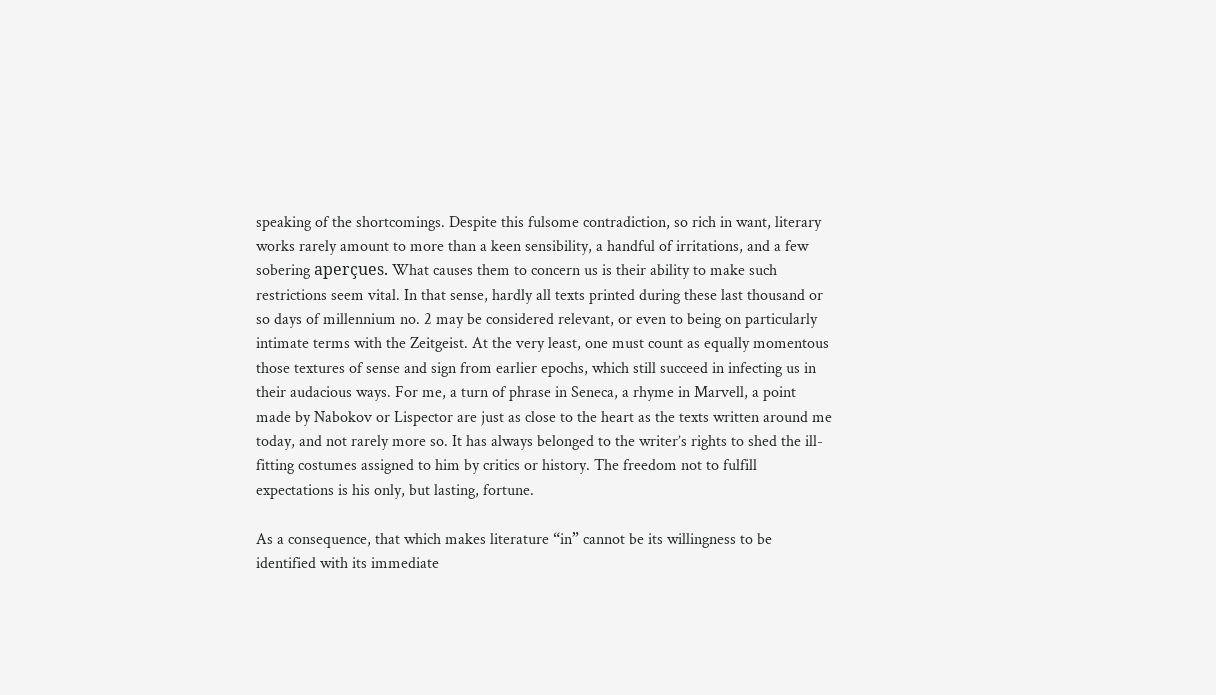speaking of the shortcomings. Despite this fulsome contradiction, so rich in want, literary works rarely amount to more than a keen sensibility, a handful of irritations, and a few sobering aperçues. What causes them to concern us is their ability to make such restrictions seem vital. In that sense, hardly all texts printed during these last thousand or so days of millennium no. 2 may be considered relevant, or even to being on particularly intimate terms with the Zeitgeist. At the very least, one must count as equally momentous those textures of sense and sign from earlier epochs, which still succeed in infecting us in their audacious ways. For me, a turn of phrase in Seneca, a rhyme in Marvell, a point made by Nabokov or Lispector are just as close to the heart as the texts written around me today, and not rarely more so. It has always belonged to the writer’s rights to shed the ill-fitting costumes assigned to him by critics or history. The freedom not to fulfill expectations is his only, but lasting, fortune.

As a consequence, that which makes literature “in” cannot be its willingness to be identified with its immediate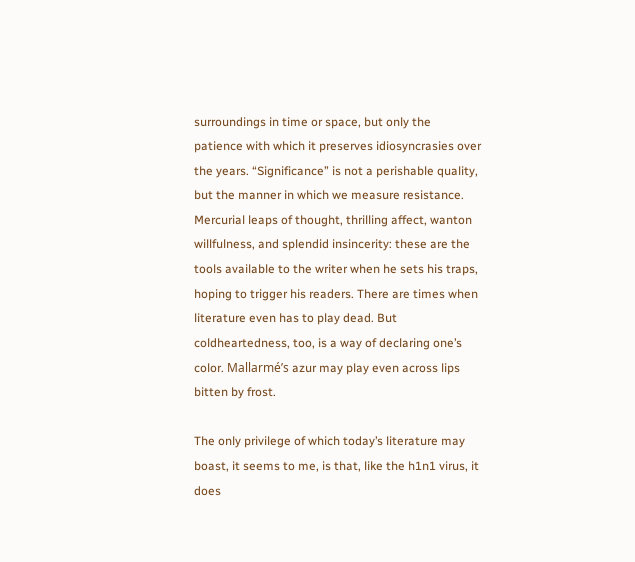surroundings in time or space, but only the patience with which it preserves idiosyncrasies over the years. “Significance” is not a perishable quality, but the manner in which we measure resistance. Mercurial leaps of thought, thrilling affect, wanton willfulness, and splendid insincerity: these are the tools available to the writer when he sets his traps, hoping to trigger his readers. There are times when literature even has to play dead. But coldheartedness, too, is a way of declaring one’s color. Mallarmé’s azur may play even across lips bitten by frost.

The only privilege of which today’s literature may boast, it seems to me, is that, like the h1n1 virus, it does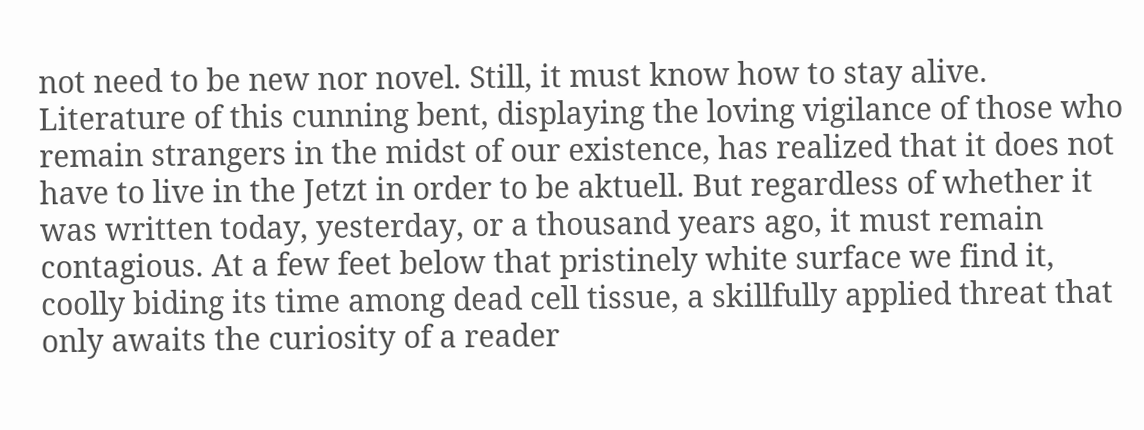not need to be new nor novel. Still, it must know how to stay alive. Literature of this cunning bent, displaying the loving vigilance of those who remain strangers in the midst of our existence, has realized that it does not have to live in the Jetzt in order to be aktuell. But regardless of whether it was written today, yesterday, or a thousand years ago, it must remain contagious. At a few feet below that pristinely white surface we find it, coolly biding its time among dead cell tissue, a skillfully applied threat that only awaits the curiosity of a reader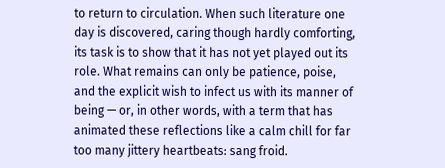to return to circulation. When such literature one day is discovered, caring though hardly comforting, its task is to show that it has not yet played out its role. What remains can only be patience, poise, and the explicit wish to infect us with its manner of being — or, in other words, with a term that has animated these reflections like a calm chill for far too many jittery heartbeats: sang froid.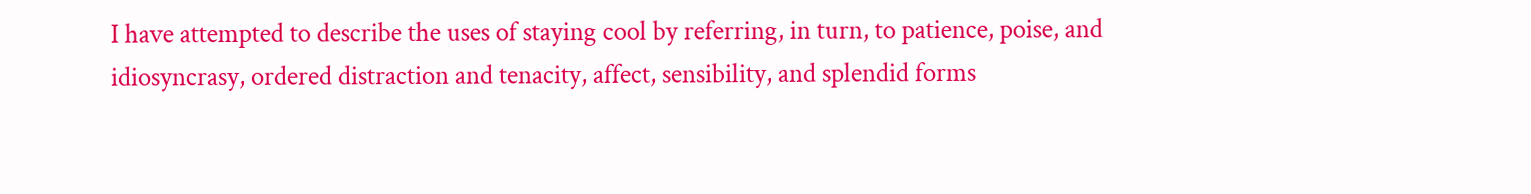I have attempted to describe the uses of staying cool by referring, in turn, to patience, poise, and idiosyncrasy, ordered distraction and tenacity, affect, sensibility, and splendid forms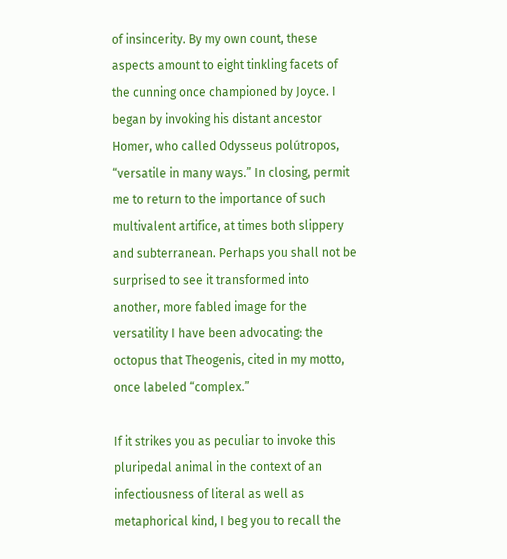of insincerity. By my own count, these aspects amount to eight tinkling facets of the cunning once championed by Joyce. I began by invoking his distant ancestor Homer, who called Odysseus polútropos, “versatile in many ways.” In closing, permit me to return to the importance of such multivalent artifice, at times both slippery and subterranean. Perhaps you shall not be surprised to see it transformed into another, more fabled image for the versatility I have been advocating: the octopus that Theogenis, cited in my motto, once labeled “complex.”

If it strikes you as peculiar to invoke this pluripedal animal in the context of an infectiousness of literal as well as metaphorical kind, I beg you to recall the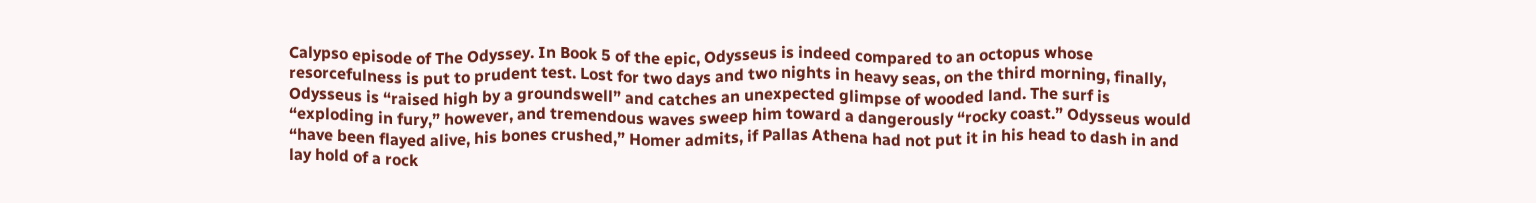Calypso episode of The Odyssey. In Book 5 of the epic, Odysseus is indeed compared to an octopus whose resorcefulness is put to prudent test. Lost for two days and two nights in heavy seas, on the third morning, finally, Odysseus is “raised high by a groundswell” and catches an unexpected glimpse of wooded land. The surf is “exploding in fury,” however, and tremendous waves sweep him toward a dangerously “rocky coast.” Odysseus would “have been flayed alive, his bones crushed,” Homer admits, if Pallas Athena had not put it in his head to dash in and lay hold of a rock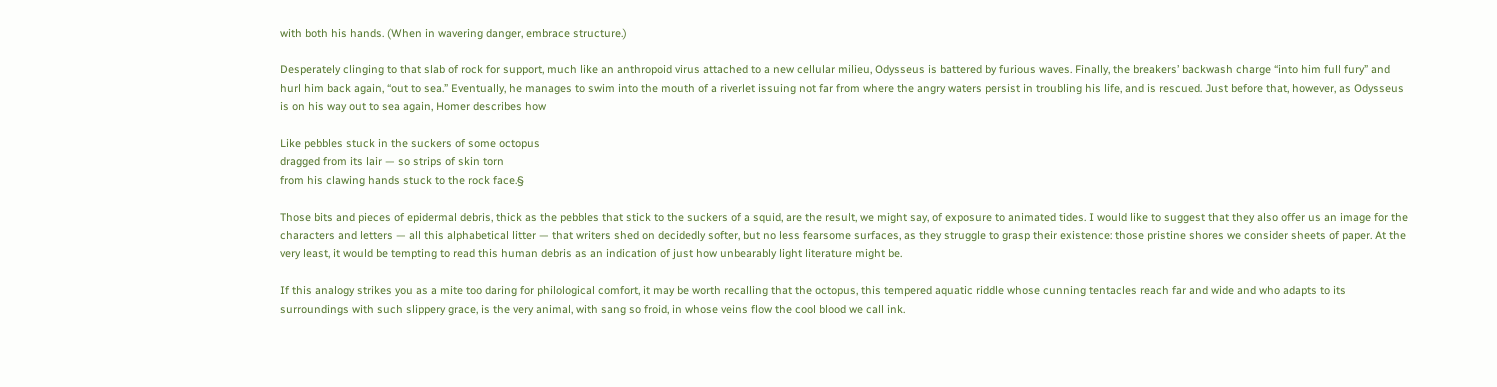with both his hands. (When in wavering danger, embrace structure.)

Desperately clinging to that slab of rock for support, much like an anthropoid virus attached to a new cellular milieu, Odysseus is battered by furious waves. Finally, the breakers’ backwash charge “into him full fury” and hurl him back again, “out to sea.” Eventually, he manages to swim into the mouth of a riverlet issuing not far from where the angry waters persist in troubling his life, and is rescued. Just before that, however, as Odysseus is on his way out to sea again, Homer describes how

Like pebbles stuck in the suckers of some octopus
dragged from its lair — so strips of skin torn
from his clawing hands stuck to the rock face.§

Those bits and pieces of epidermal debris, thick as the pebbles that stick to the suckers of a squid, are the result, we might say, of exposure to animated tides. I would like to suggest that they also offer us an image for the characters and letters — all this alphabetical litter — that writers shed on decidedly softer, but no less fearsome surfaces, as they struggle to grasp their existence: those pristine shores we consider sheets of paper. At the very least, it would be tempting to read this human debris as an indication of just how unbearably light literature might be.

If this analogy strikes you as a mite too daring for philological comfort, it may be worth recalling that the octopus, this tempered aquatic riddle whose cunning tentacles reach far and wide and who adapts to its surroundings with such slippery grace, is the very animal, with sang so froid, in whose veins flow the cool blood we call ink.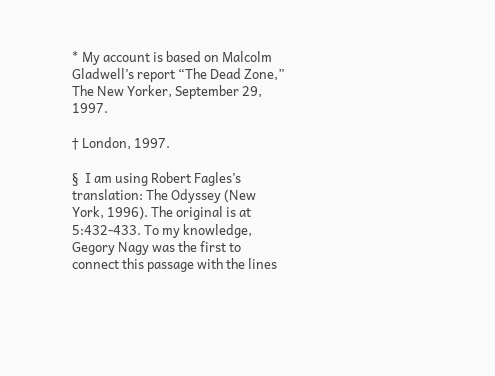* My account is based on Malcolm Gladwell’s report “The Dead Zone,” The New Yorker, September 29, 1997.

† London, 1997.

§  I am using Robert Fagles’s translation: The Odyssey (New York, 1996). The original is at 5:432-433. To my knowledge, Gegory Nagy was the first to connect this passage with the lines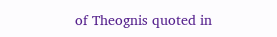of Theognis quoted in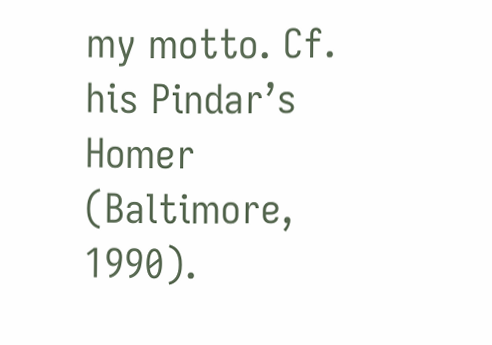my motto. Cf. his Pindar’s Homer (Baltimore, 1990).